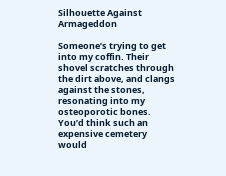Silhouette Against Armageddon

Someone’s trying to get into my coffin. Their shovel scratches through the dirt above, and clangs against the stones, resonating into my osteoporotic bones. You’d think such an expensive cemetery would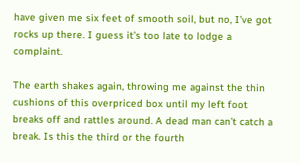have given me six feet of smooth soil, but no, I’ve got rocks up there. I guess it’s too late to lodge a complaint.

The earth shakes again, throwing me against the thin cushions of this overpriced box until my left foot breaks off and rattles around. A dead man can’t catch a break. Is this the third or the fourth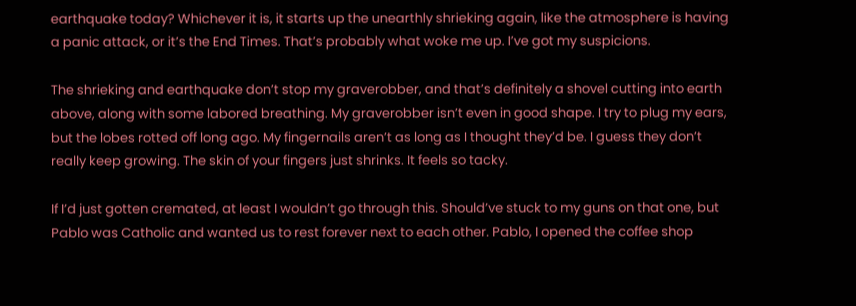earthquake today? Whichever it is, it starts up the unearthly shrieking again, like the atmosphere is having a panic attack, or it’s the End Times. That’s probably what woke me up. I’ve got my suspicions.

The shrieking and earthquake don’t stop my graverobber, and that’s definitely a shovel cutting into earth above, along with some labored breathing. My graverobber isn’t even in good shape. I try to plug my ears, but the lobes rotted off long ago. My fingernails aren’t as long as I thought they’d be. I guess they don’t really keep growing. The skin of your fingers just shrinks. It feels so tacky.

If I’d just gotten cremated, at least I wouldn’t go through this. Should’ve stuck to my guns on that one, but Pablo was Catholic and wanted us to rest forever next to each other. Pablo, I opened the coffee shop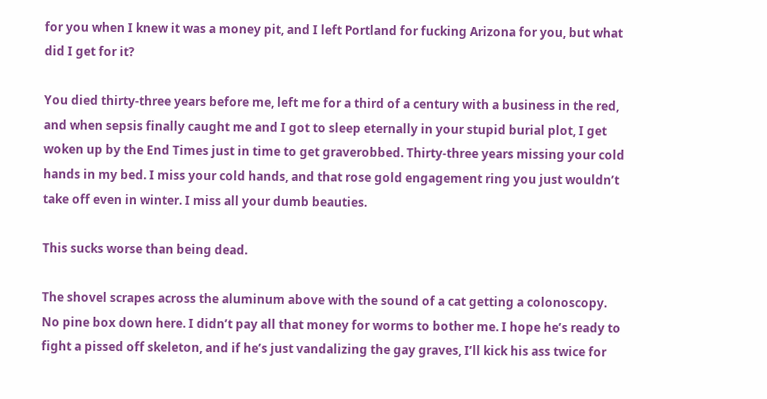for you when I knew it was a money pit, and I left Portland for fucking Arizona for you, but what did I get for it?

You died thirty-three years before me, left me for a third of a century with a business in the red, and when sepsis finally caught me and I got to sleep eternally in your stupid burial plot, I get woken up by the End Times just in time to get graverobbed. Thirty-three years missing your cold hands in my bed. I miss your cold hands, and that rose gold engagement ring you just wouldn’t take off even in winter. I miss all your dumb beauties.

This sucks worse than being dead.

The shovel scrapes across the aluminum above with the sound of a cat getting a colonoscopy. No pine box down here. I didn’t pay all that money for worms to bother me. I hope he’s ready to fight a pissed off skeleton, and if he’s just vandalizing the gay graves, I’ll kick his ass twice for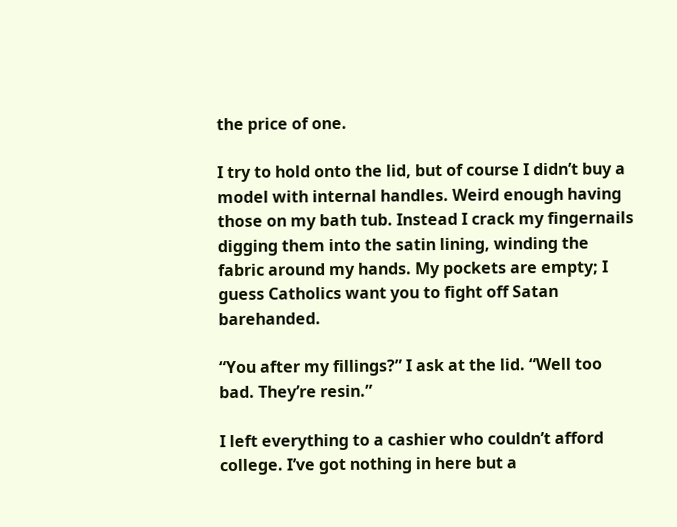the price of one.

I try to hold onto the lid, but of course I didn’t buy a model with internal handles. Weird enough having those on my bath tub. Instead I crack my fingernails digging them into the satin lining, winding the fabric around my hands. My pockets are empty; I guess Catholics want you to fight off Satan barehanded.

“You after my fillings?” I ask at the lid. “Well too bad. They’re resin.”

I left everything to a cashier who couldn’t afford college. I’ve got nothing in here but a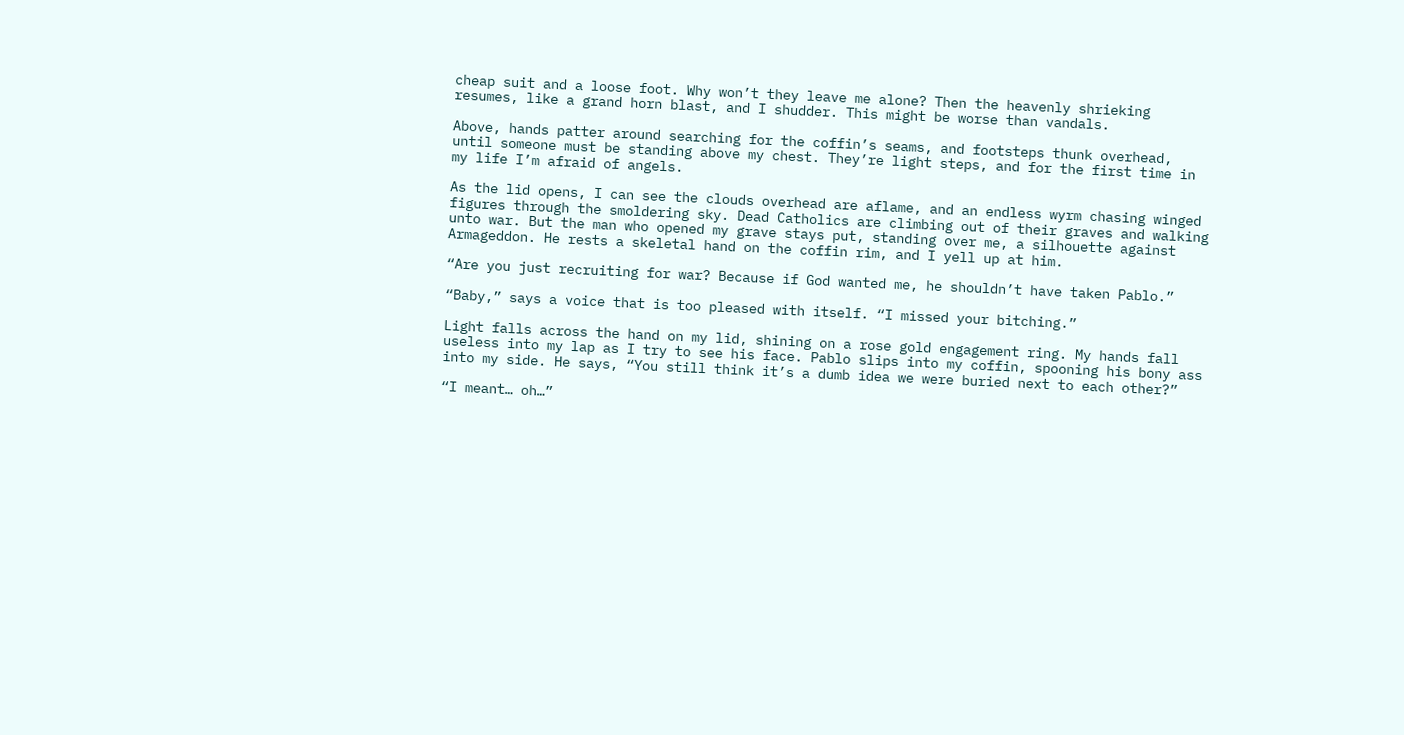cheap suit and a loose foot. Why won’t they leave me alone? Then the heavenly shrieking resumes, like a grand horn blast, and I shudder. This might be worse than vandals.

Above, hands patter around searching for the coffin’s seams, and footsteps thunk overhead, until someone must be standing above my chest. They’re light steps, and for the first time in my life I’m afraid of angels.

As the lid opens, I can see the clouds overhead are aflame, and an endless wyrm chasing winged figures through the smoldering sky. Dead Catholics are climbing out of their graves and walking unto war. But the man who opened my grave stays put, standing over me, a silhouette against Armageddon. He rests a skeletal hand on the coffin rim, and I yell up at him.

“Are you just recruiting for war? Because if God wanted me, he shouldn’t have taken Pablo.”

“Baby,” says a voice that is too pleased with itself. “I missed your bitching.”

Light falls across the hand on my lid, shining on a rose gold engagement ring. My hands fall useless into my lap as I try to see his face. Pablo slips into my coffin, spooning his bony ass into my side. He says, “You still think it’s a dumb idea we were buried next to each other?”

“I meant… oh…”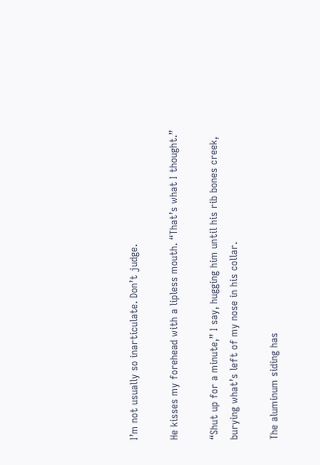I’m not usually so inarticulate. Don’t judge.

He kisses my forehead with a lipless mouth. “That’s what I thought.”

“Shut up for a minute,” I say, hugging him until his rib bones creek, burying what’s left of my nose in his collar.

The aluminum siding has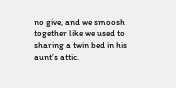no give, and we smoosh together like we used to sharing a twin bed in his aunt’s attic.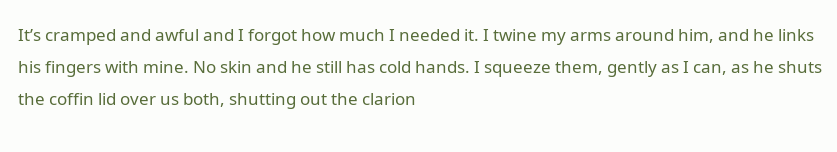It’s cramped and awful and I forgot how much I needed it. I twine my arms around him, and he links his fingers with mine. No skin and he still has cold hands. I squeeze them, gently as I can, as he shuts the coffin lid over us both, shutting out the clarion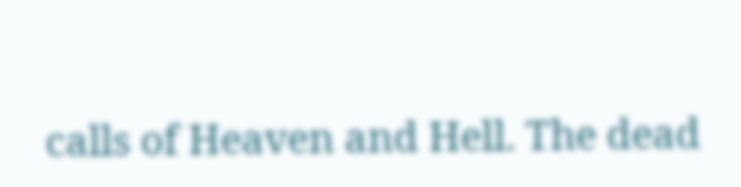calls of Heaven and Hell. The dead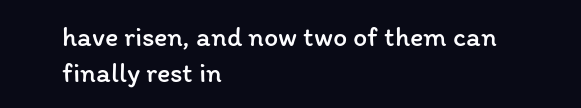have risen, and now two of them can finally rest in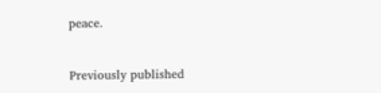peace.


Previously published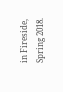in Fireside, Spring 2018.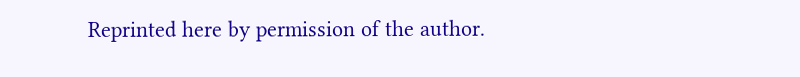Reprinted here by permission of the author.